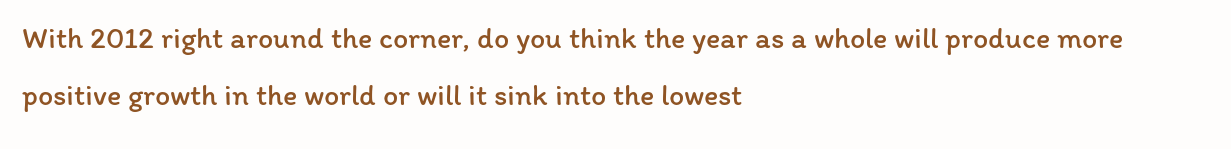With 2012 right around the corner, do you think the year as a whole will produce more positive growth in the world or will it sink into the lowest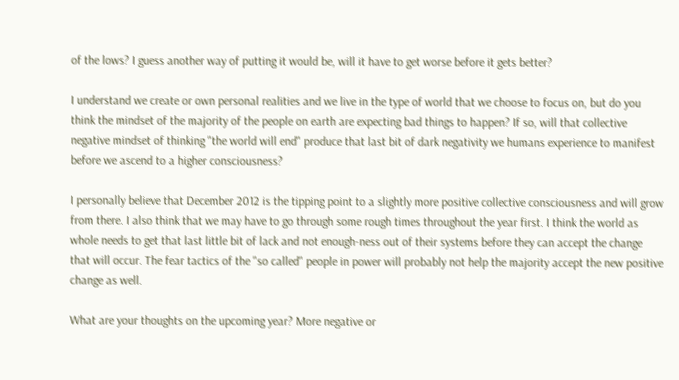of the lows? I guess another way of putting it would be, will it have to get worse before it gets better?

I understand we create or own personal realities and we live in the type of world that we choose to focus on, but do you think the mindset of the majority of the people on earth are expecting bad things to happen? If so, will that collective negative mindset of thinking "the world will end" produce that last bit of dark negativity we humans experience to manifest before we ascend to a higher consciousness?

I personally believe that December 2012 is the tipping point to a slightly more positive collective consciousness and will grow from there. I also think that we may have to go through some rough times throughout the year first. I think the world as whole needs to get that last little bit of lack and not enough-ness out of their systems before they can accept the change that will occur. The fear tactics of the "so called" people in power will probably not help the majority accept the new positive change as well.

What are your thoughts on the upcoming year? More negative or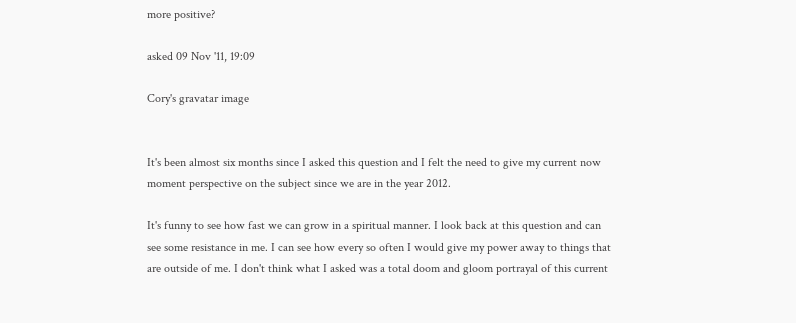more positive?

asked 09 Nov '11, 19:09

Cory's gravatar image


It's been almost six months since I asked this question and I felt the need to give my current now moment perspective on the subject since we are in the year 2012.

It's funny to see how fast we can grow in a spiritual manner. I look back at this question and can see some resistance in me. I can see how every so often I would give my power away to things that are outside of me. I don't think what I asked was a total doom and gloom portrayal of this current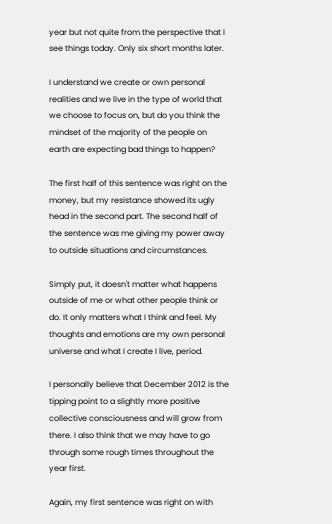year but not quite from the perspective that I see things today. Only six short months later.

I understand we create or own personal realities and we live in the type of world that we choose to focus on, but do you think the mindset of the majority of the people on earth are expecting bad things to happen?

The first half of this sentence was right on the money, but my resistance showed its ugly head in the second part. The second half of the sentence was me giving my power away to outside situations and circumstances.

Simply put, it doesn't matter what happens outside of me or what other people think or do. It only matters what I think and feel. My thoughts and emotions are my own personal universe and what I create I live, period.

I personally believe that December 2012 is the tipping point to a slightly more positive collective consciousness and will grow from there. I also think that we may have to go through some rough times throughout the year first.

Again, my first sentence was right on with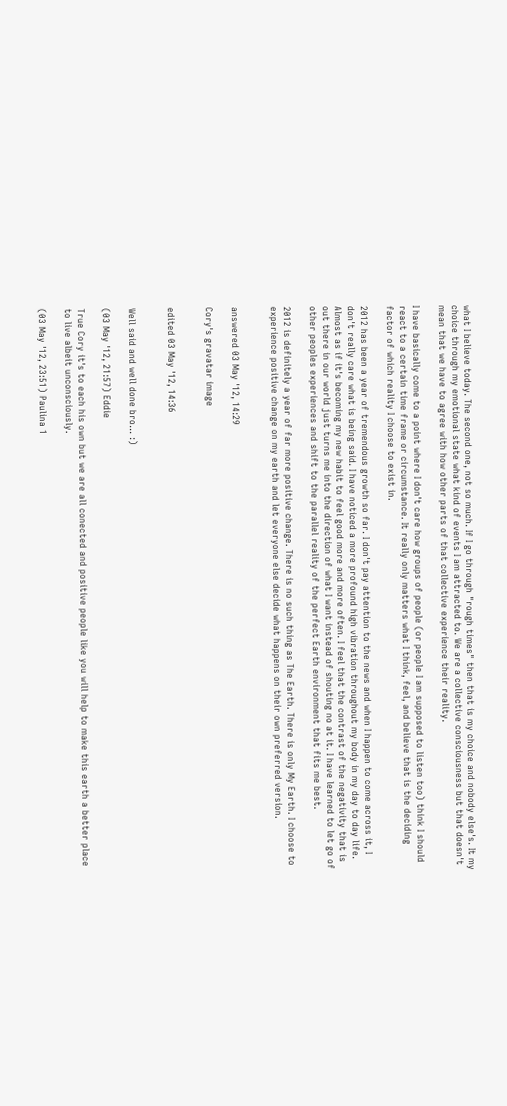what I believe today. The second one, not so much. If I go through "rough times" then that is my choice and nobody else's. It my choice through my emotional state what kind of events I am attracted to. We are a collective consciousness but that doesn't mean that we have to agree with how other parts of that collective experience their reality.

I have basically come to a point where I don't care how groups of people (or people I am supposed to listen too) think I should react to a certain time frame or circumstance. It really only matters what I think, feel, and believe that is the deciding factor of which reality I choose to exist in.

2012 has been a year of tremendous growth so far. I don't pay attention to the news and when I happen to come across it, I don't really care what is being said. I have noticed a more profound high vibration throughout my body in my day to day life. Almost as if it's becoming my new habit to feel good more and more often. I feel that the contrast of the negativity that is out there in our world just turns me into the direction of what I want instead of shouting no at it. I have learned to let go of other peoples experiences and shift to the parallel reality of the perfect Earth environment that fits me best.

2012 is definitely a year of far more positive change. There is no such thing as The Earth. There is only My Earth. I choose to experience positive change on my earth and let everyone else decide what happens on their own preferred version.


answered 03 May '12, 14:29

Cory's gravatar image


edited 03 May '12, 14:36


Well said and well done bro... :)

(03 May '12, 21:57) Eddie

True Cory it's to each his own but we are all conected and positive people like you will help to make this earth a better place to live albeit unconsciously.

(03 May '12, 23:51) Paulina 1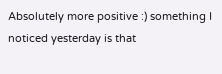Absolutely more positive :) something I noticed yesterday is that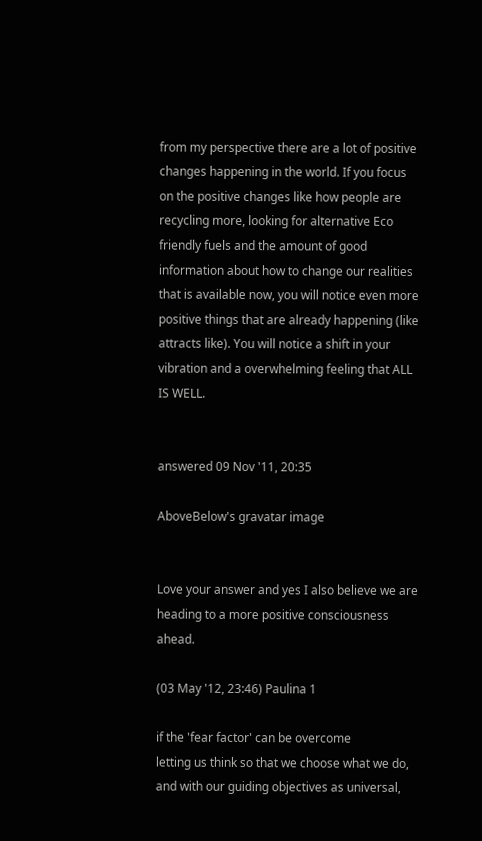from my perspective there are a lot of positive changes happening in the world. If you focus on the positive changes like how people are recycling more, looking for alternative Eco friendly fuels and the amount of good information about how to change our realities that is available now, you will notice even more positive things that are already happening (like attracts like). You will notice a shift in your vibration and a overwhelming feeling that ALL IS WELL.


answered 09 Nov '11, 20:35

AboveBelow's gravatar image


Love your answer and yes I also believe we are heading to a more positive consciousness ahead.

(03 May '12, 23:46) Paulina 1

if the 'fear factor' can be overcome
letting us think so that we choose what we do,
and with our guiding objectives as universal,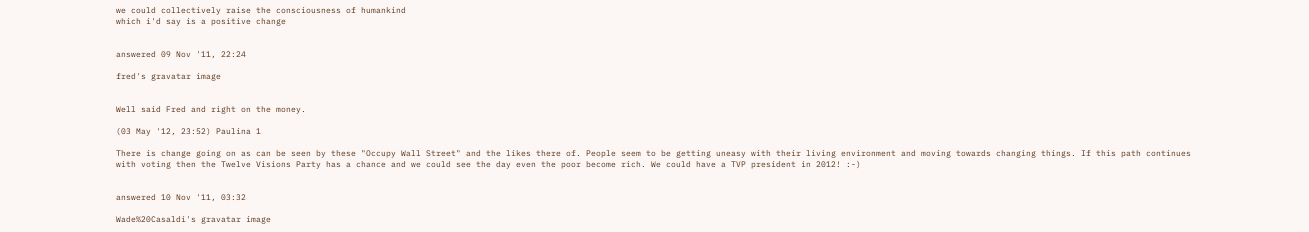we could collectively raise the consciousness of humankind
which i'd say is a positive change


answered 09 Nov '11, 22:24

fred's gravatar image


Well said Fred and right on the money.

(03 May '12, 23:52) Paulina 1

There is change going on as can be seen by these "Occupy Wall Street" and the likes there of. People seem to be getting uneasy with their living environment and moving towards changing things. If this path continues with voting then the Twelve Visions Party has a chance and we could see the day even the poor become rich. We could have a TVP president in 2012! :-)


answered 10 Nov '11, 03:32

Wade%20Casaldi's gravatar image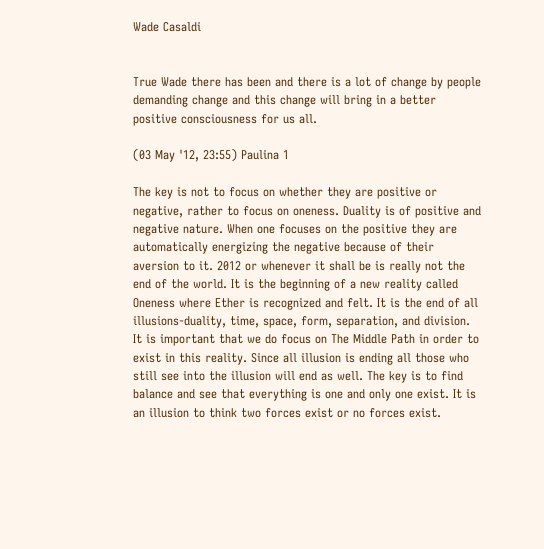Wade Casaldi


True Wade there has been and there is a lot of change by people demanding change and this change will bring in a better positive consciousness for us all.

(03 May '12, 23:55) Paulina 1

The key is not to focus on whether they are positive or negative, rather to focus on oneness. Duality is of positive and negative nature. When one focuses on the positive they are automatically energizing the negative because of their aversion to it. 2012 or whenever it shall be is really not the end of the world. It is the beginning of a new reality called Oneness where Ether is recognized and felt. It is the end of all illusions-duality, time, space, form, separation, and division. It is important that we do focus on The Middle Path in order to exist in this reality. Since all illusion is ending all those who still see into the illusion will end as well. The key is to find balance and see that everything is one and only one exist. It is an illusion to think two forces exist or no forces exist.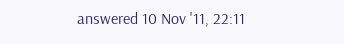answered 10 Nov '11, 22:11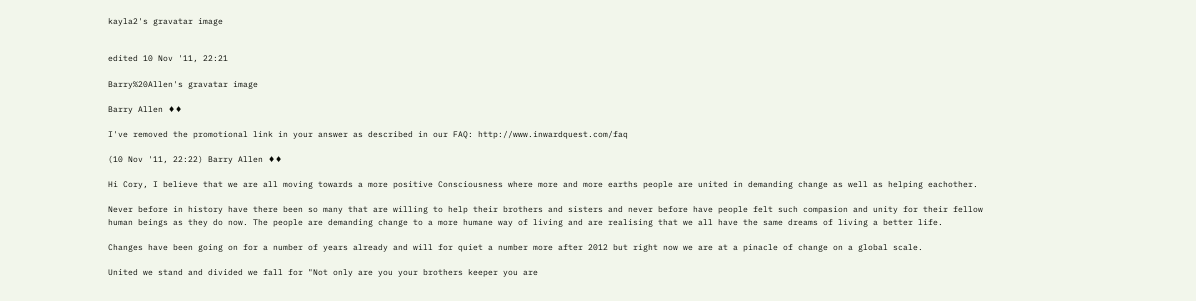kayla2's gravatar image


edited 10 Nov '11, 22:21

Barry%20Allen's gravatar image

Barry Allen ♦♦

I've removed the promotional link in your answer as described in our FAQ: http://www.inwardquest.com/faq

(10 Nov '11, 22:22) Barry Allen ♦♦

Hi Cory, I believe that we are all moving towards a more positive Consciousness where more and more earths people are united in demanding change as well as helping eachother.

Never before in history have there been so many that are willing to help their brothers and sisters and never before have people felt such compasion and unity for their fellow human beings as they do now. The people are demanding change to a more humane way of living and are realising that we all have the same dreams of living a better life.

Changes have been going on for a number of years already and will for quiet a number more after 2012 but right now we are at a pinacle of change on a global scale.

United we stand and divided we fall for "Not only are you your brothers keeper you are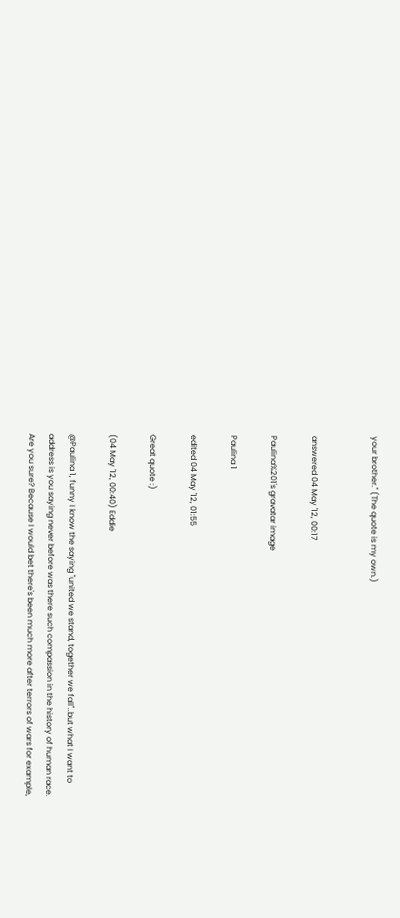your brother." (The quote is my own.)


answered 04 May '12, 00:17

Paulina%201's gravatar image

Paulina 1

edited 04 May '12, 01:55

Great quote :)

(04 May '12, 00:40) Eddie

@Paulina 1, funny I know the saying "united we stand, together we fall"..but what I want to address is you saying never before was there such compassion in the history of human race. Are you sure? Because I would bet there's been much more after terrors of wars for example,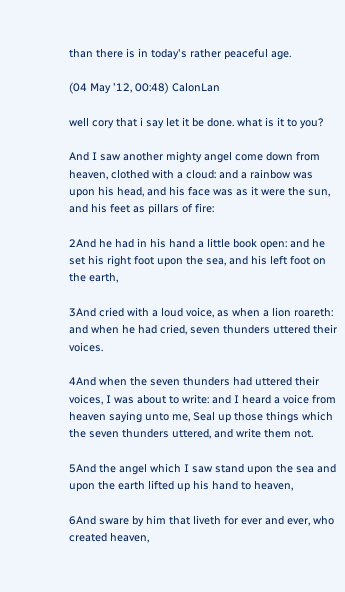than there is in today's rather peaceful age.

(04 May '12, 00:48) CalonLan

well cory that i say let it be done. what is it to you?

And I saw another mighty angel come down from heaven, clothed with a cloud: and a rainbow was upon his head, and his face was as it were the sun, and his feet as pillars of fire:

2And he had in his hand a little book open: and he set his right foot upon the sea, and his left foot on the earth,

3And cried with a loud voice, as when a lion roareth: and when he had cried, seven thunders uttered their voices.

4And when the seven thunders had uttered their voices, I was about to write: and I heard a voice from heaven saying unto me, Seal up those things which the seven thunders uttered, and write them not.

5And the angel which I saw stand upon the sea and upon the earth lifted up his hand to heaven,

6And sware by him that liveth for ever and ever, who created heaven,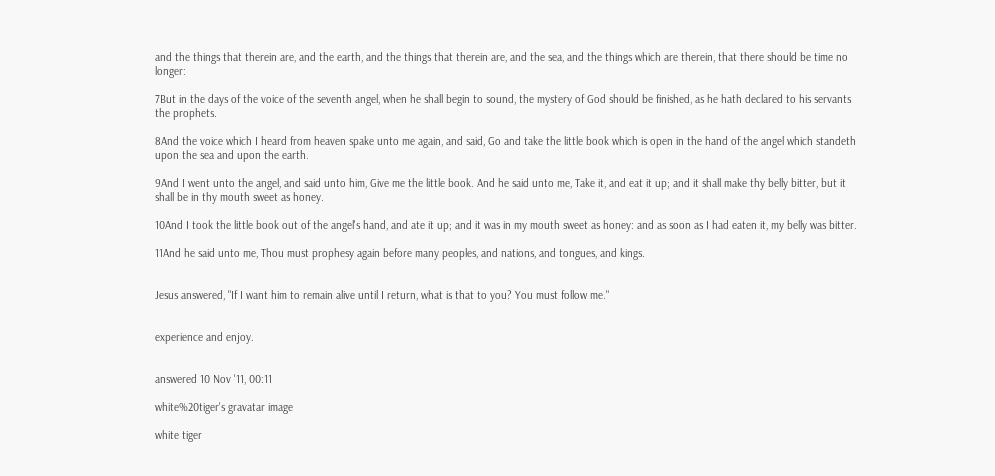and the things that therein are, and the earth, and the things that therein are, and the sea, and the things which are therein, that there should be time no longer:

7But in the days of the voice of the seventh angel, when he shall begin to sound, the mystery of God should be finished, as he hath declared to his servants the prophets.

8And the voice which I heard from heaven spake unto me again, and said, Go and take the little book which is open in the hand of the angel which standeth upon the sea and upon the earth.

9And I went unto the angel, and said unto him, Give me the little book. And he said unto me, Take it, and eat it up; and it shall make thy belly bitter, but it shall be in thy mouth sweet as honey.

10And I took the little book out of the angel's hand, and ate it up; and it was in my mouth sweet as honey: and as soon as I had eaten it, my belly was bitter.

11And he said unto me, Thou must prophesy again before many peoples, and nations, and tongues, and kings.


Jesus answered, "If I want him to remain alive until I return, what is that to you? You must follow me."


experience and enjoy.


answered 10 Nov '11, 00:11

white%20tiger's gravatar image

white tiger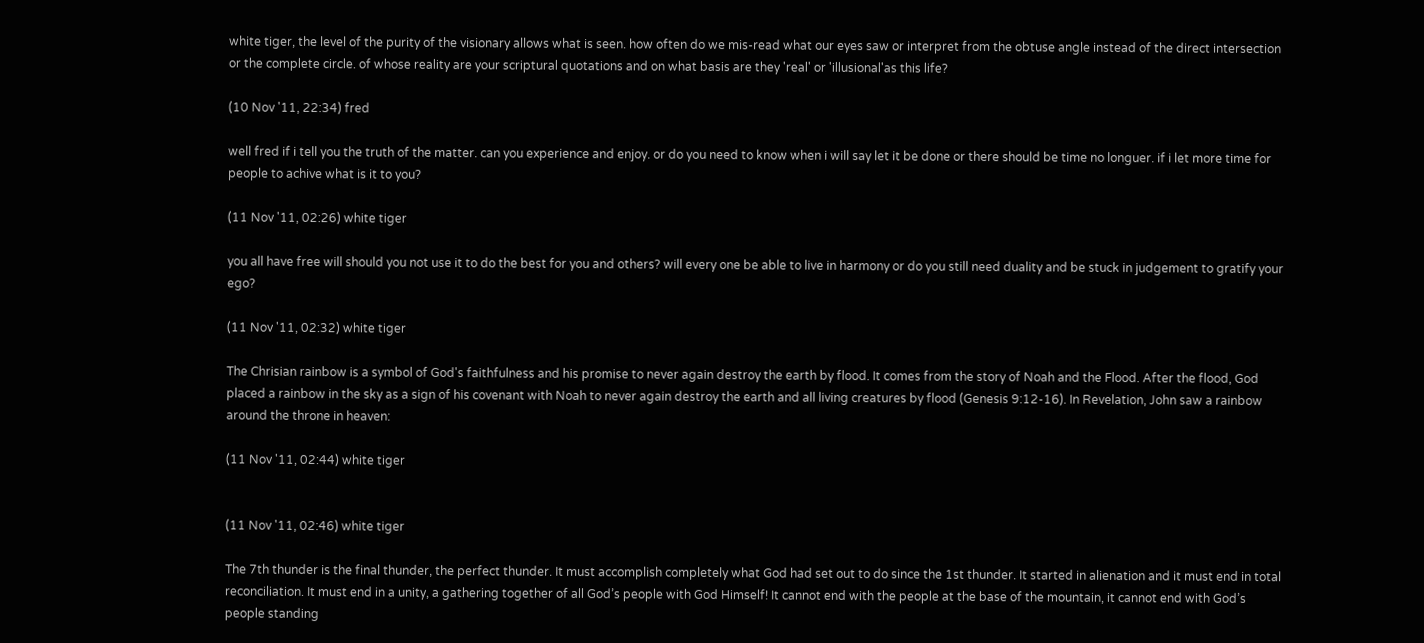white tiger, the level of the purity of the visionary allows what is seen. how often do we mis-read what our eyes saw or interpret from the obtuse angle instead of the direct intersection or the complete circle. of whose reality are your scriptural quotations and on what basis are they 'real' or 'illusional'as this life?

(10 Nov '11, 22:34) fred

well fred if i tell you the truth of the matter. can you experience and enjoy. or do you need to know when i will say let it be done or there should be time no longuer. if i let more time for people to achive what is it to you?

(11 Nov '11, 02:26) white tiger

you all have free will should you not use it to do the best for you and others? will every one be able to live in harmony or do you still need duality and be stuck in judgement to gratify your ego?

(11 Nov '11, 02:32) white tiger

The Chrisian rainbow is a symbol of God's faithfulness and his promise to never again destroy the earth by flood. It comes from the story of Noah and the Flood. After the flood, God placed a rainbow in the sky as a sign of his covenant with Noah to never again destroy the earth and all living creatures by flood (Genesis 9:12-16). In Revelation, John saw a rainbow around the throne in heaven:

(11 Nov '11, 02:44) white tiger


(11 Nov '11, 02:46) white tiger

The 7th thunder is the final thunder, the perfect thunder. It must accomplish completely what God had set out to do since the 1st thunder. It started in alienation and it must end in total reconciliation. It must end in a unity, a gathering together of all God’s people with God Himself! It cannot end with the people at the base of the mountain, it cannot end with God’s people standing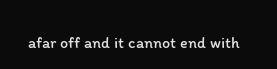afar off and it cannot end with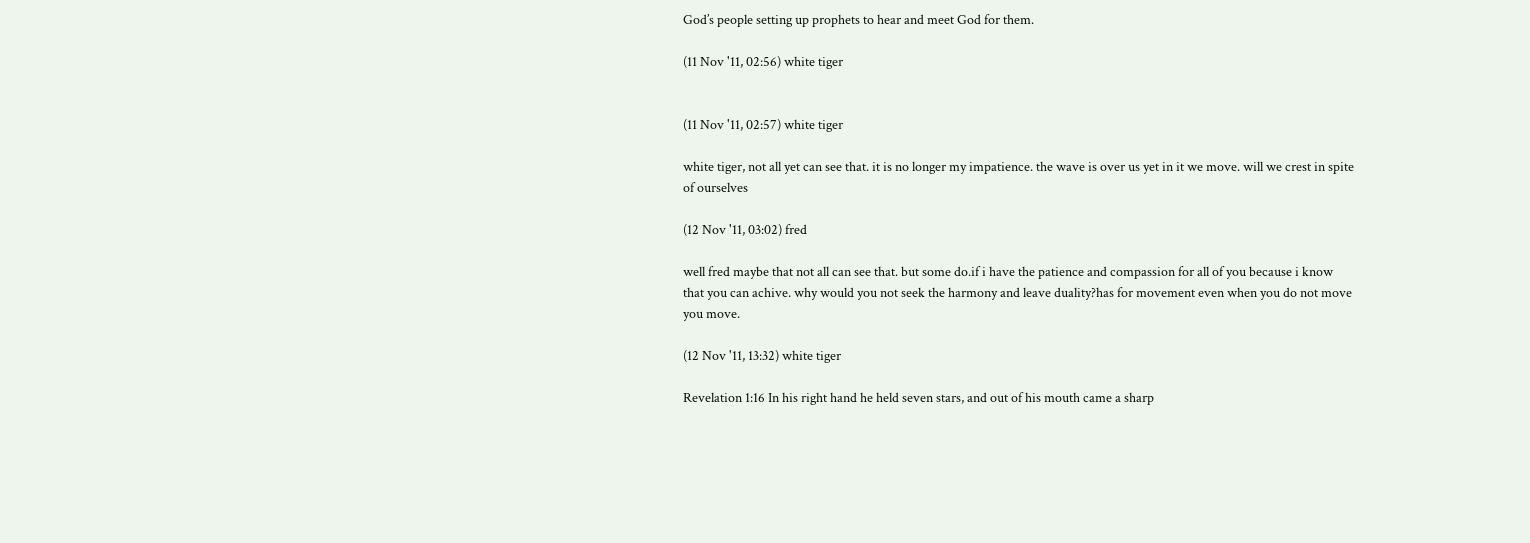God’s people setting up prophets to hear and meet God for them.

(11 Nov '11, 02:56) white tiger


(11 Nov '11, 02:57) white tiger

white tiger, not all yet can see that. it is no longer my impatience. the wave is over us yet in it we move. will we crest in spite of ourselves

(12 Nov '11, 03:02) fred

well fred maybe that not all can see that. but some do.if i have the patience and compassion for all of you because i know that you can achive. why would you not seek the harmony and leave duality?has for movement even when you do not move you move.

(12 Nov '11, 13:32) white tiger

Revelation 1:16 In his right hand he held seven stars, and out of his mouth came a sharp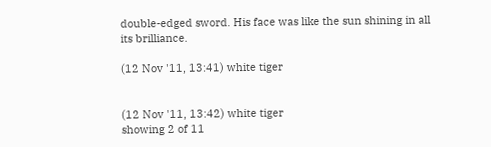double-edged sword. His face was like the sun shining in all its brilliance.

(12 Nov '11, 13:41) white tiger


(12 Nov '11, 13:42) white tiger
showing 2 of 11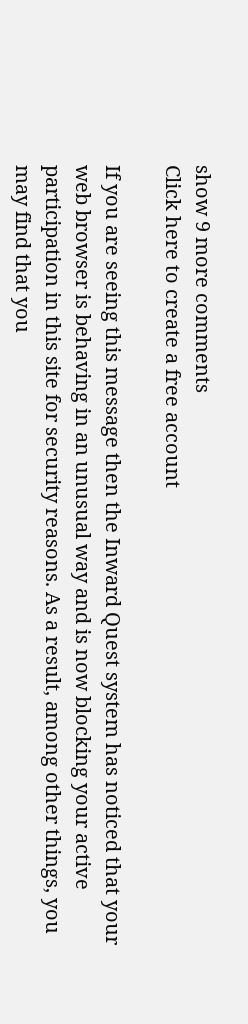show 9 more comments
Click here to create a free account

If you are seeing this message then the Inward Quest system has noticed that your web browser is behaving in an unusual way and is now blocking your active participation in this site for security reasons. As a result, among other things, you may find that you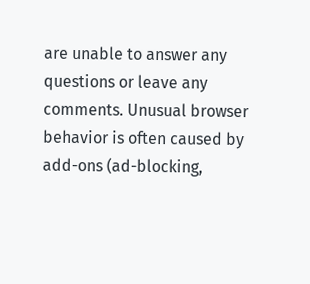are unable to answer any questions or leave any comments. Unusual browser behavior is often caused by add-ons (ad-blocking,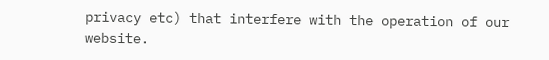privacy etc) that interfere with the operation of our website.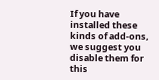If you have installed these kinds of add-ons, we suggest you disable them for this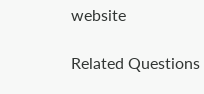website

Related Questions